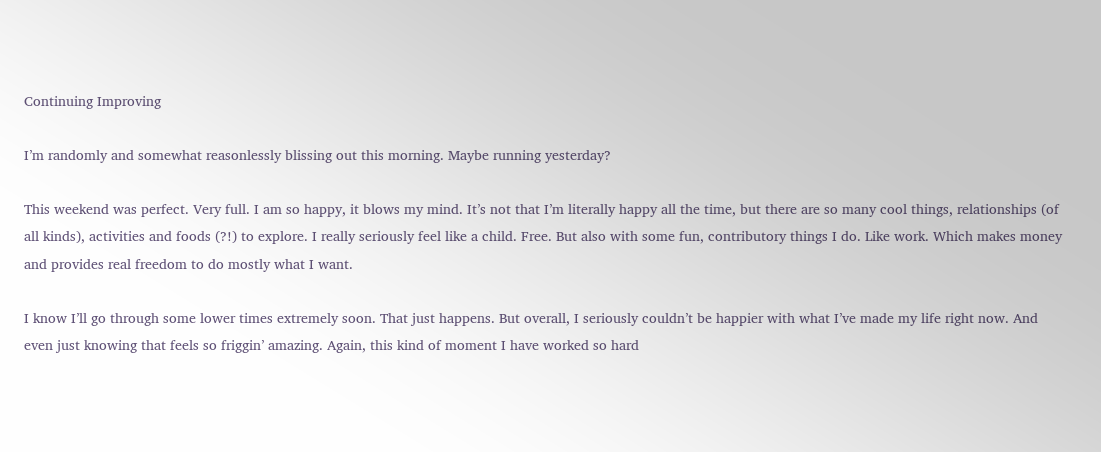Continuing Improving

I’m randomly and somewhat reasonlessly blissing out this morning. Maybe running yesterday?

This weekend was perfect. Very full. I am so happy, it blows my mind. It’s not that I’m literally happy all the time, but there are so many cool things, relationships (of all kinds), activities and foods (?!) to explore. I really seriously feel like a child. Free. But also with some fun, contributory things I do. Like work. Which makes money and provides real freedom to do mostly what I want.

I know I’ll go through some lower times extremely soon. That just happens. But overall, I seriously couldn’t be happier with what I’ve made my life right now. And even just knowing that feels so friggin’ amazing. Again, this kind of moment I have worked so hard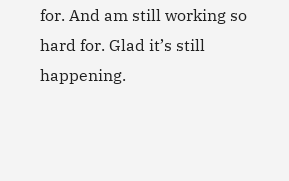for. And am still working so hard for. Glad it’s still happening.